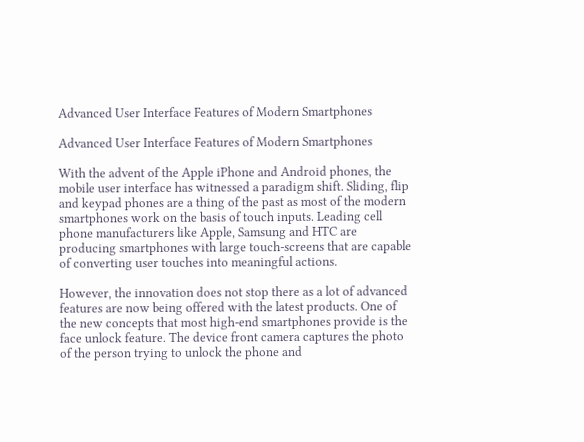Advanced User Interface Features of Modern Smartphones

Advanced User Interface Features of Modern Smartphones

With the advent of the Apple iPhone and Android phones, the mobile user interface has witnessed a paradigm shift. Sliding, flip and keypad phones are a thing of the past as most of the modern smartphones work on the basis of touch inputs. Leading cell phone manufacturers like Apple, Samsung and HTC are producing smartphones with large touch-screens that are capable of converting user touches into meaningful actions.

However, the innovation does not stop there as a lot of advanced features are now being offered with the latest products. One of the new concepts that most high-end smartphones provide is the face unlock feature. The device front camera captures the photo of the person trying to unlock the phone and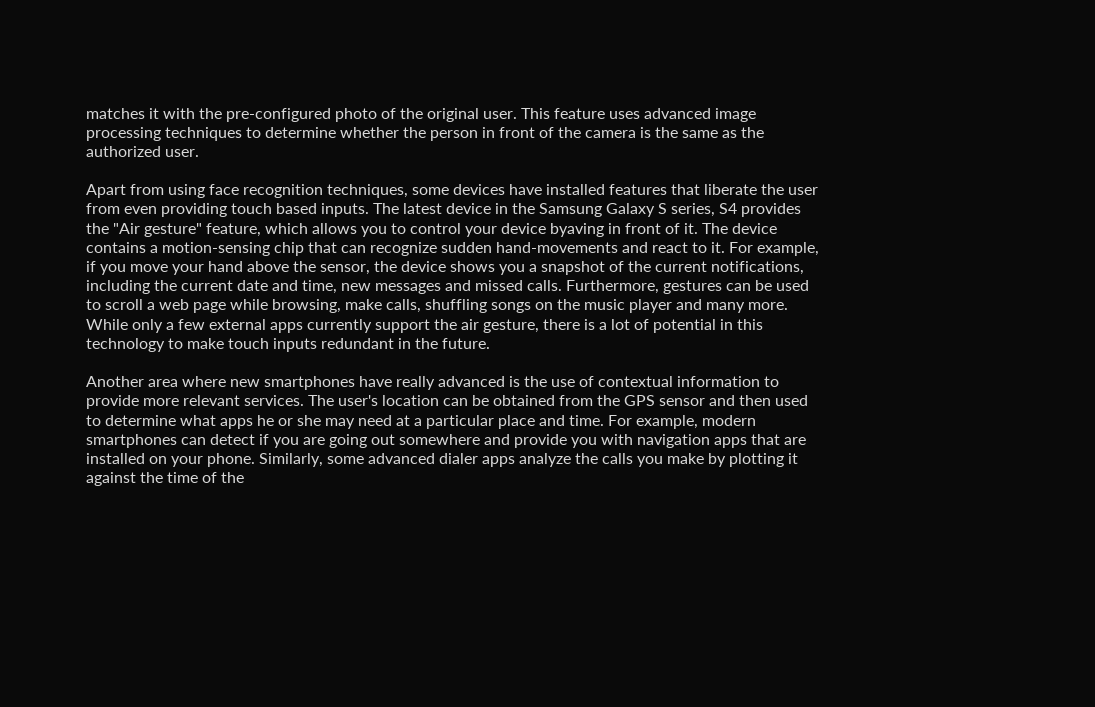matches it with the pre-configured photo of the original user. This feature uses advanced image processing techniques to determine whether the person in front of the camera is the same as the authorized user.

Apart from using face recognition techniques, some devices have installed features that liberate the user from even providing touch based inputs. The latest device in the Samsung Galaxy S series, S4 provides the "Air gesture" feature, which allows you to control your device byaving in front of it. The device contains a motion-sensing chip that can recognize sudden hand-movements and react to it. For example, if you move your hand above the sensor, the device shows you a snapshot of the current notifications, including the current date and time, new messages and missed calls. Furthermore, gestures can be used to scroll a web page while browsing, make calls, shuffling songs on the music player and many more. While only a few external apps currently support the air gesture, there is a lot of potential in this technology to make touch inputs redundant in the future.

Another area where new smartphones have really advanced is the use of contextual information to provide more relevant services. The user's location can be obtained from the GPS sensor and then used to determine what apps he or she may need at a particular place and time. For example, modern smartphones can detect if you are going out somewhere and provide you with navigation apps that are installed on your phone. Similarly, some advanced dialer apps analyze the calls you make by plotting it against the time of the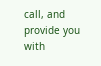call, and provide you with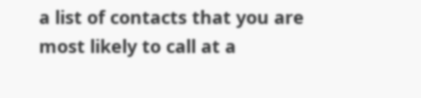a list of contacts that you are most likely to call at a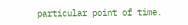particular point of time.